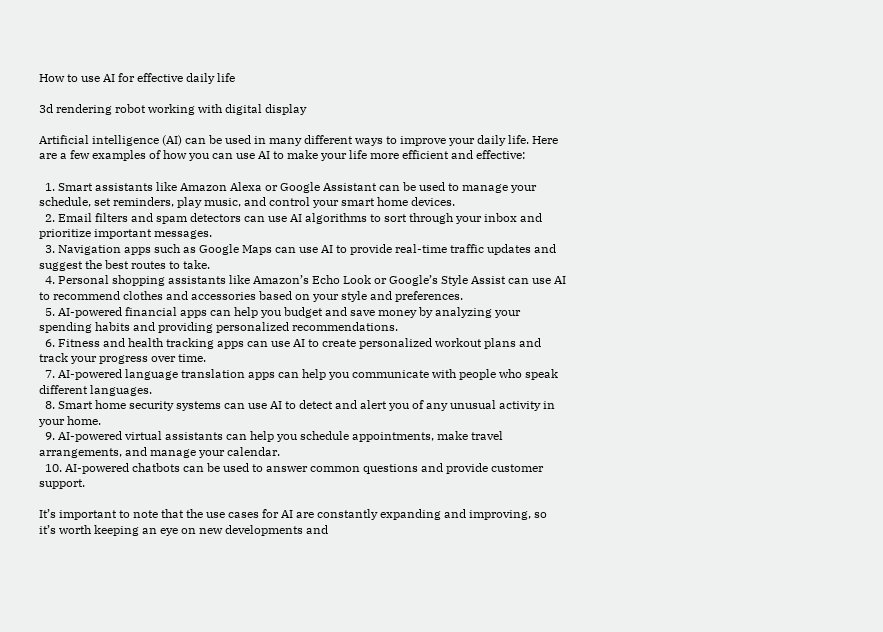How to use AI for effective daily life

3d rendering robot working with digital display

Artificial intelligence (AI) can be used in many different ways to improve your daily life. Here are a few examples of how you can use AI to make your life more efficient and effective:

  1. Smart assistants like Amazon Alexa or Google Assistant can be used to manage your schedule, set reminders, play music, and control your smart home devices.
  2. Email filters and spam detectors can use AI algorithms to sort through your inbox and prioritize important messages.
  3. Navigation apps such as Google Maps can use AI to provide real-time traffic updates and suggest the best routes to take.
  4. Personal shopping assistants like Amazon’s Echo Look or Google’s Style Assist can use AI to recommend clothes and accessories based on your style and preferences.
  5. AI-powered financial apps can help you budget and save money by analyzing your spending habits and providing personalized recommendations.
  6. Fitness and health tracking apps can use AI to create personalized workout plans and track your progress over time.
  7. AI-powered language translation apps can help you communicate with people who speak different languages.
  8. Smart home security systems can use AI to detect and alert you of any unusual activity in your home.
  9. AI-powered virtual assistants can help you schedule appointments, make travel arrangements, and manage your calendar.
  10. AI-powered chatbots can be used to answer common questions and provide customer support.

It’s important to note that the use cases for AI are constantly expanding and improving, so it’s worth keeping an eye on new developments and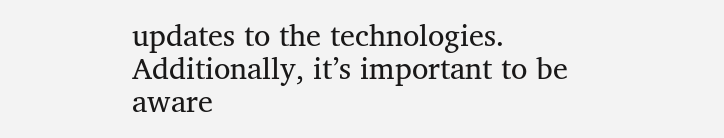updates to the technologies. Additionally, it’s important to be aware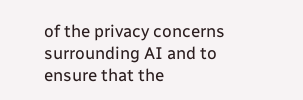of the privacy concerns surrounding AI and to ensure that the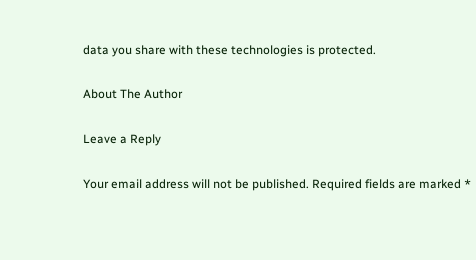data you share with these technologies is protected.

About The Author

Leave a Reply

Your email address will not be published. Required fields are marked *